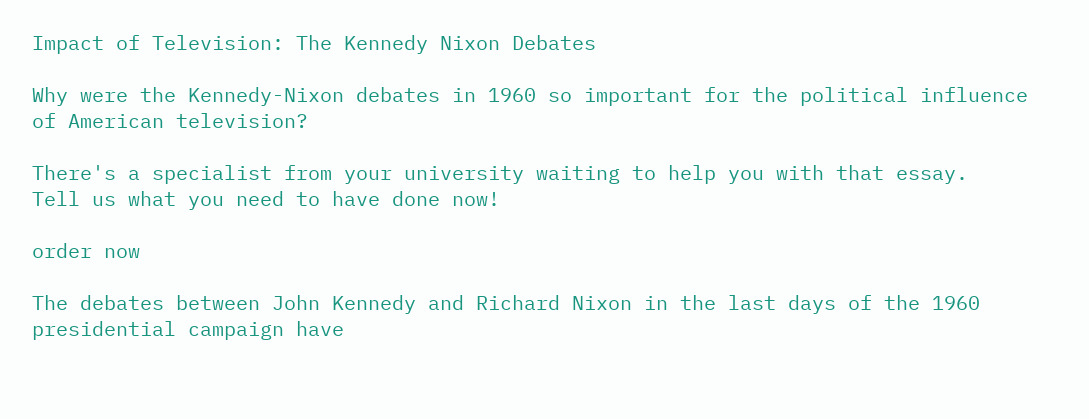Impact of Television: The Kennedy Nixon Debates

Why were the Kennedy-Nixon debates in 1960 so important for the political influence of American television?

There's a specialist from your university waiting to help you with that essay.
Tell us what you need to have done now!

order now

The debates between John Kennedy and Richard Nixon in the last days of the 1960 presidential campaign have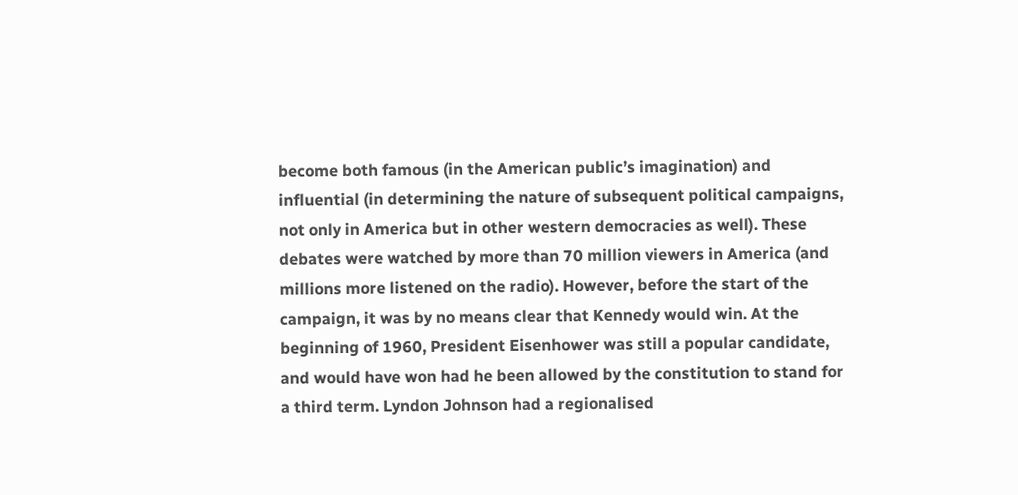become both famous (in the American public’s imagination) and influential (in determining the nature of subsequent political campaigns, not only in America but in other western democracies as well). These debates were watched by more than 70 million viewers in America (and millions more listened on the radio). However, before the start of the campaign, it was by no means clear that Kennedy would win. At the beginning of 1960, President Eisenhower was still a popular candidate, and would have won had he been allowed by the constitution to stand for a third term. Lyndon Johnson had a regionalised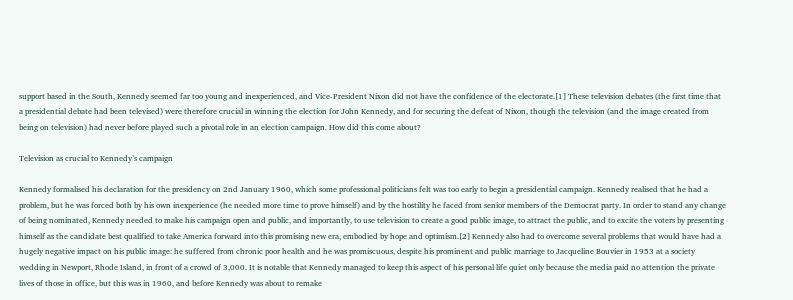support based in the South, Kennedy seemed far too young and inexperienced, and Vice-President Nixon did not have the confidence of the electorate.[1] These television debates (the first time that a presidential debate had been televised) were therefore crucial in winning the election for John Kennedy, and for securing the defeat of Nixon, though the television (and the image created from being on television) had never before played such a pivotal role in an election campaign. How did this come about?

Television as crucial to Kennedy’s campaign

Kennedy formalised his declaration for the presidency on 2nd January 1960, which some professional politicians felt was too early to begin a presidential campaign. Kennedy realised that he had a problem, but he was forced both by his own inexperience (he needed more time to prove himself) and by the hostility he faced from senior members of the Democrat party. In order to stand any change of being nominated, Kennedy needed to make his campaign open and public, and importantly, to use television to create a good public image, to attract the public, and to excite the voters by presenting himself as the candidate best qualified to take America forward into this promising new era, embodied by hope and optimism.[2] Kennedy also had to overcome several problems that would have had a hugely negative impact on his public image: he suffered from chronic poor health and he was promiscuous, despite his prominent and public marriage to Jacqueline Bouvier in 1953 at a society wedding in Newport, Rhode Island, in front of a crowd of 3,000. It is notable that Kennedy managed to keep this aspect of his personal life quiet only because the media paid no attention the private lives of those in office, but this was in 1960, and before Kennedy was about to remake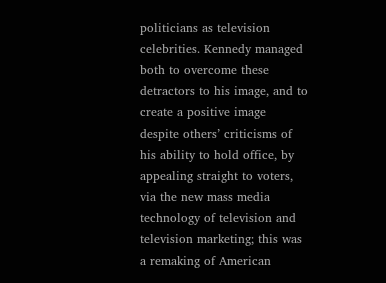politicians as television celebrities. Kennedy managed both to overcome these detractors to his image, and to create a positive image despite others’ criticisms of his ability to hold office, by appealing straight to voters, via the new mass media technology of television and television marketing; this was a remaking of American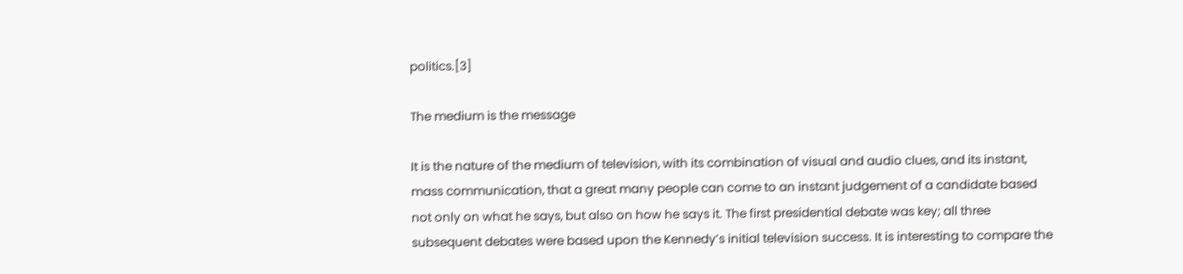politics.[3]

The medium is the message

It is the nature of the medium of television, with its combination of visual and audio clues, and its instant, mass communication, that a great many people can come to an instant judgement of a candidate based not only on what he says, but also on how he says it. The first presidential debate was key; all three subsequent debates were based upon the Kennedy’s initial television success. It is interesting to compare the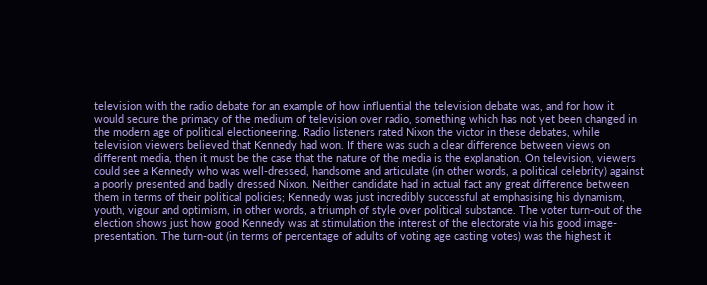television with the radio debate for an example of how influential the television debate was, and for how it would secure the primacy of the medium of television over radio, something which has not yet been changed in the modern age of political electioneering. Radio listeners rated Nixon the victor in these debates, while television viewers believed that Kennedy had won. If there was such a clear difference between views on different media, then it must be the case that the nature of the media is the explanation. On television, viewers could see a Kennedy who was well-dressed, handsome and articulate (in other words, a political celebrity) against a poorly presented and badly dressed Nixon. Neither candidate had in actual fact any great difference between them in terms of their political policies; Kennedy was just incredibly successful at emphasising his dynamism, youth, vigour and optimism, in other words, a triumph of style over political substance. The voter turn-out of the election shows just how good Kennedy was at stimulation the interest of the electorate via his good image-presentation. The turn-out (in terms of percentage of adults of voting age casting votes) was the highest it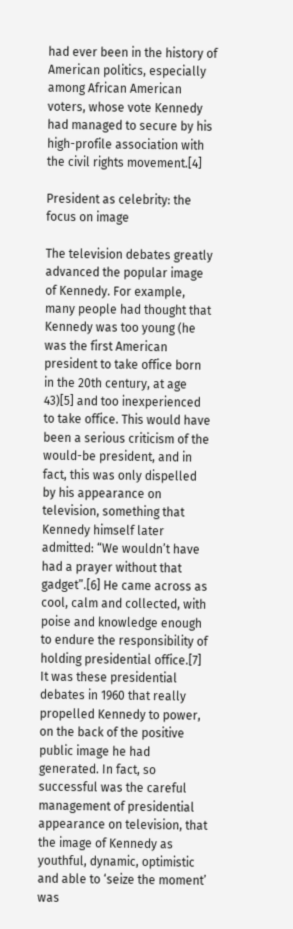had ever been in the history of American politics, especially among African American voters, whose vote Kennedy had managed to secure by his high-profile association with the civil rights movement.[4]

President as celebrity: the focus on image

The television debates greatly advanced the popular image of Kennedy. For example, many people had thought that Kennedy was too young (he was the first American president to take office born in the 20th century, at age 43)[5] and too inexperienced to take office. This would have been a serious criticism of the would-be president, and in fact, this was only dispelled by his appearance on television, something that Kennedy himself later admitted: “We wouldn’t have had a prayer without that gadget”.[6] He came across as cool, calm and collected, with poise and knowledge enough to endure the responsibility of holding presidential office.[7] It was these presidential debates in 1960 that really propelled Kennedy to power, on the back of the positive public image he had generated. In fact, so successful was the careful management of presidential appearance on television, that the image of Kennedy as youthful, dynamic, optimistic and able to ‘seize the moment’ was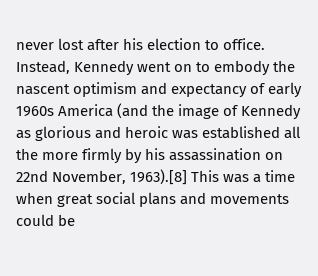never lost after his election to office. Instead, Kennedy went on to embody the nascent optimism and expectancy of early 1960s America (and the image of Kennedy as glorious and heroic was established all the more firmly by his assassination on 22nd November, 1963).[8] This was a time when great social plans and movements could be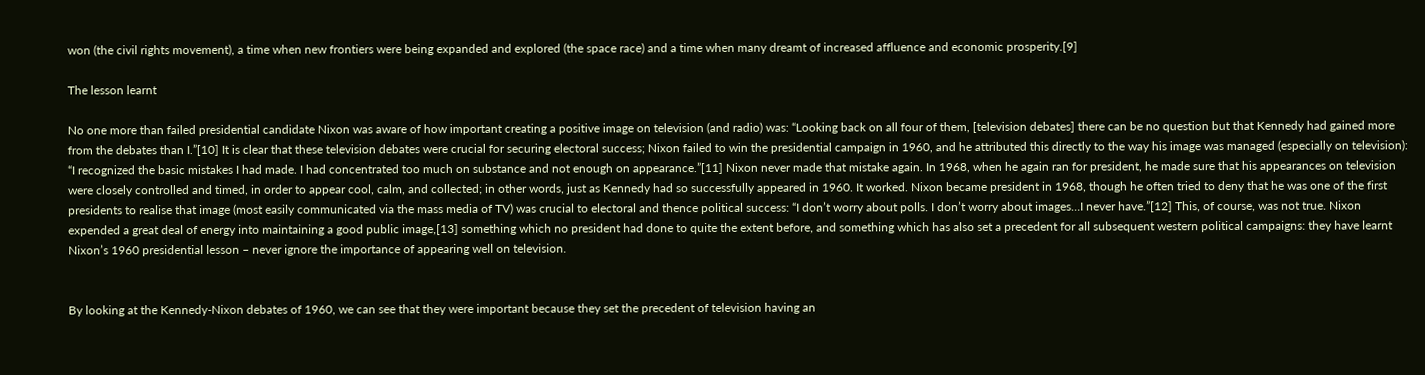won (the civil rights movement), a time when new frontiers were being expanded and explored (the space race) and a time when many dreamt of increased affluence and economic prosperity.[9]

The lesson learnt

No one more than failed presidential candidate Nixon was aware of how important creating a positive image on television (and radio) was: “Looking back on all four of them, [television debates] there can be no question but that Kennedy had gained more from the debates than I.”[10] It is clear that these television debates were crucial for securing electoral success; Nixon failed to win the presidential campaign in 1960, and he attributed this directly to the way his image was managed (especially on television): “I recognized the basic mistakes I had made. I had concentrated too much on substance and not enough on appearance.”[11] Nixon never made that mistake again. In 1968, when he again ran for president, he made sure that his appearances on television were closely controlled and timed, in order to appear cool, calm, and collected; in other words, just as Kennedy had so successfully appeared in 1960. It worked. Nixon became president in 1968, though he often tried to deny that he was one of the first presidents to realise that image (most easily communicated via the mass media of TV) was crucial to electoral and thence political success: “I don’t worry about polls. I don’t worry about images…I never have.”[12] This, of course, was not true. Nixon expended a great deal of energy into maintaining a good public image,[13] something which no president had done to quite the extent before, and something which has also set a precedent for all subsequent western political campaigns: they have learnt Nixon’s 1960 presidential lesson – never ignore the importance of appearing well on television.


By looking at the Kennedy-Nixon debates of 1960, we can see that they were important because they set the precedent of television having an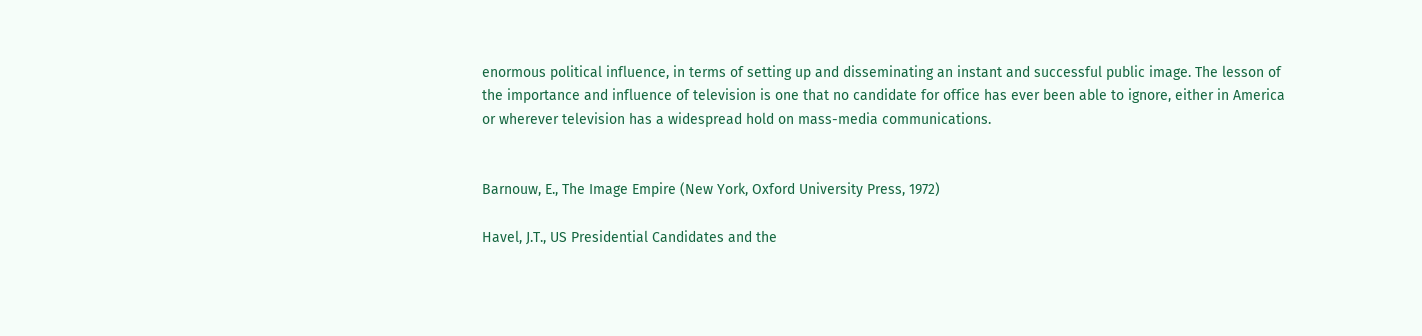enormous political influence, in terms of setting up and disseminating an instant and successful public image. The lesson of the importance and influence of television is one that no candidate for office has ever been able to ignore, either in America or wherever television has a widespread hold on mass-media communications.


Barnouw, E., The Image Empire (New York, Oxford University Press, 1972)

Havel, J.T., US Presidential Candidates and the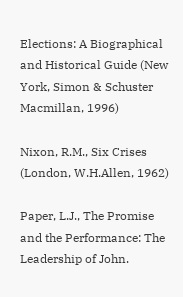Elections: A Biographical and Historical Guide (New York, Simon & Schuster Macmillan, 1996)

Nixon, R.M., Six Crises (London, W.H.Allen, 1962)

Paper, L.J., The Promise and the Performance: The Leadership of John.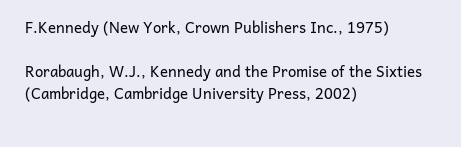F.Kennedy (New York, Crown Publishers Inc., 1975)

Rorabaugh, W.J., Kennedy and the Promise of the Sixties (Cambridge, Cambridge University Press, 2002)